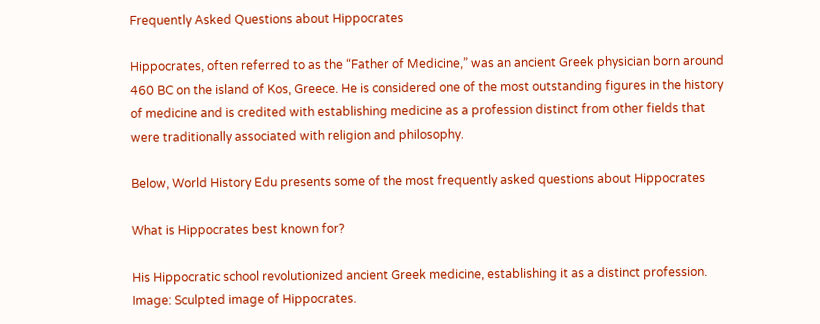Frequently Asked Questions about Hippocrates

Hippocrates, often referred to as the “Father of Medicine,” was an ancient Greek physician born around 460 BC on the island of Kos, Greece. He is considered one of the most outstanding figures in the history of medicine and is credited with establishing medicine as a profession distinct from other fields that were traditionally associated with religion and philosophy.

Below, World History Edu presents some of the most frequently asked questions about Hippocrates

What is Hippocrates best known for?

His Hippocratic school revolutionized ancient Greek medicine, establishing it as a distinct profession. Image: Sculpted image of Hippocrates.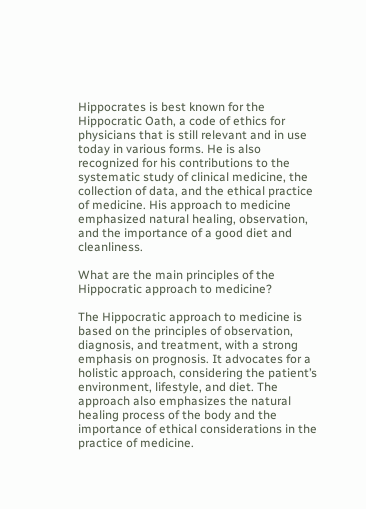Hippocrates is best known for the Hippocratic Oath, a code of ethics for physicians that is still relevant and in use today in various forms. He is also recognized for his contributions to the systematic study of clinical medicine, the collection of data, and the ethical practice of medicine. His approach to medicine emphasized natural healing, observation, and the importance of a good diet and cleanliness.

What are the main principles of the Hippocratic approach to medicine?

The Hippocratic approach to medicine is based on the principles of observation, diagnosis, and treatment, with a strong emphasis on prognosis. It advocates for a holistic approach, considering the patient’s environment, lifestyle, and diet. The approach also emphasizes the natural healing process of the body and the importance of ethical considerations in the practice of medicine.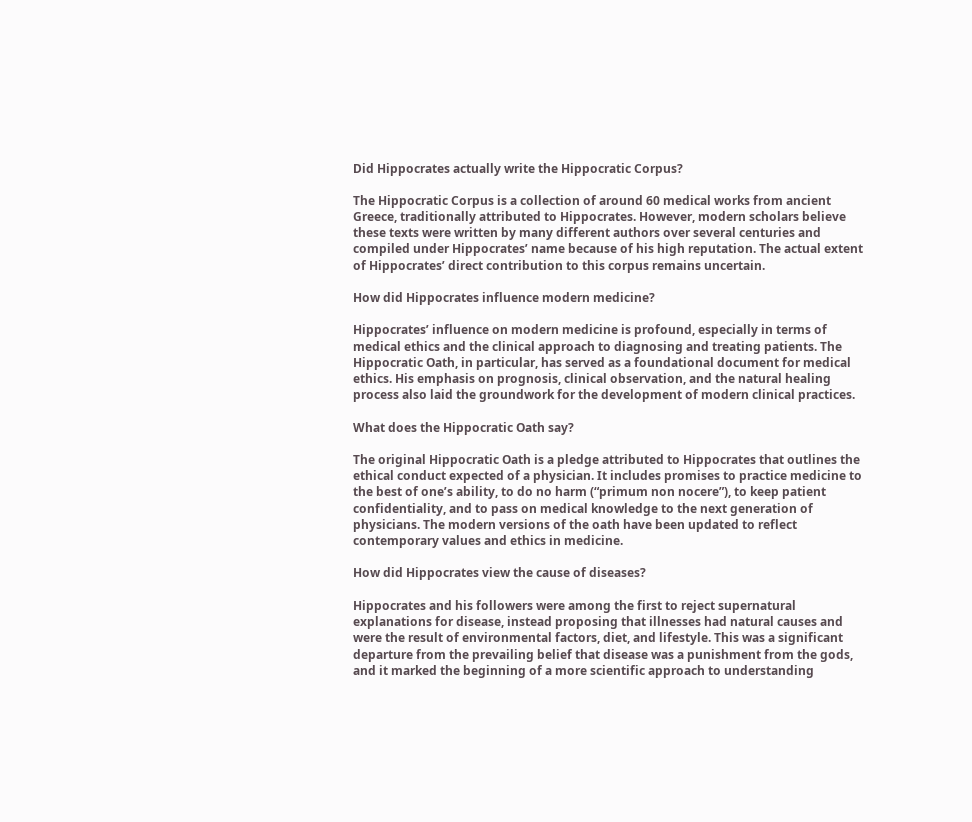Did Hippocrates actually write the Hippocratic Corpus?

The Hippocratic Corpus is a collection of around 60 medical works from ancient Greece, traditionally attributed to Hippocrates. However, modern scholars believe these texts were written by many different authors over several centuries and compiled under Hippocrates’ name because of his high reputation. The actual extent of Hippocrates’ direct contribution to this corpus remains uncertain.

How did Hippocrates influence modern medicine?

Hippocrates’ influence on modern medicine is profound, especially in terms of medical ethics and the clinical approach to diagnosing and treating patients. The Hippocratic Oath, in particular, has served as a foundational document for medical ethics. His emphasis on prognosis, clinical observation, and the natural healing process also laid the groundwork for the development of modern clinical practices.

What does the Hippocratic Oath say?

The original Hippocratic Oath is a pledge attributed to Hippocrates that outlines the ethical conduct expected of a physician. It includes promises to practice medicine to the best of one’s ability, to do no harm (“primum non nocere”), to keep patient confidentiality, and to pass on medical knowledge to the next generation of physicians. The modern versions of the oath have been updated to reflect contemporary values and ethics in medicine.

How did Hippocrates view the cause of diseases?

Hippocrates and his followers were among the first to reject supernatural explanations for disease, instead proposing that illnesses had natural causes and were the result of environmental factors, diet, and lifestyle. This was a significant departure from the prevailing belief that disease was a punishment from the gods, and it marked the beginning of a more scientific approach to understanding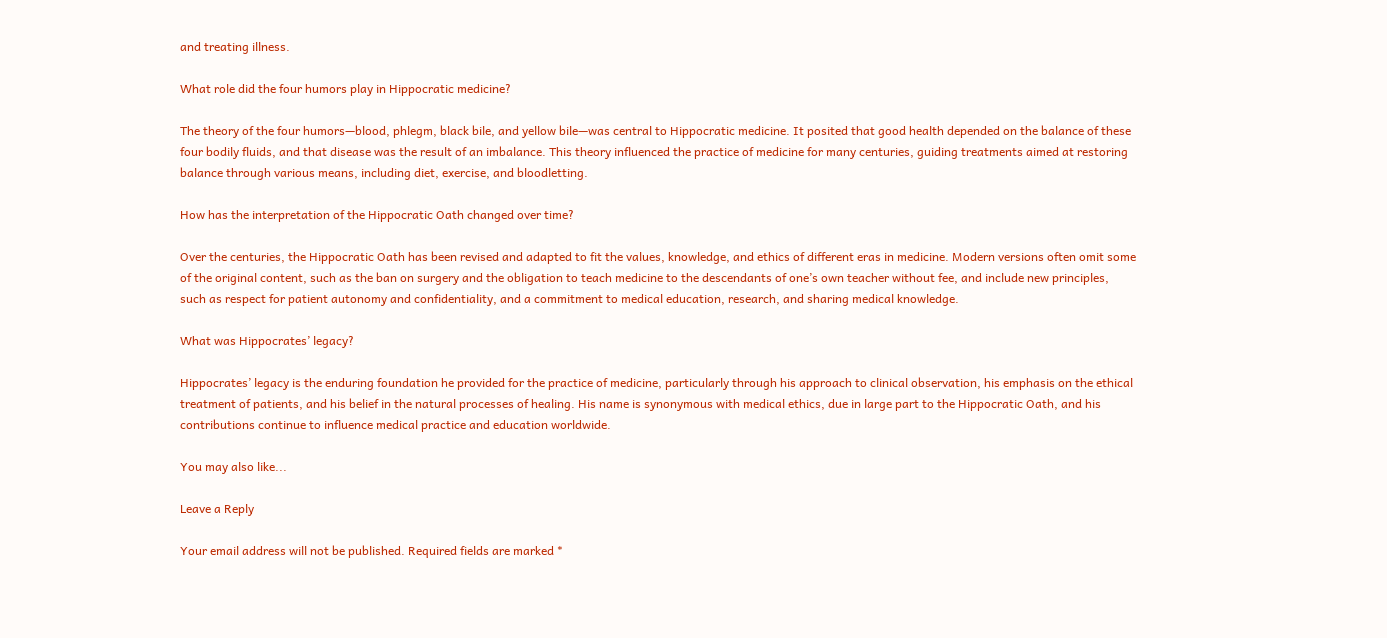and treating illness.

What role did the four humors play in Hippocratic medicine?

The theory of the four humors—blood, phlegm, black bile, and yellow bile—was central to Hippocratic medicine. It posited that good health depended on the balance of these four bodily fluids, and that disease was the result of an imbalance. This theory influenced the practice of medicine for many centuries, guiding treatments aimed at restoring balance through various means, including diet, exercise, and bloodletting.

How has the interpretation of the Hippocratic Oath changed over time?

Over the centuries, the Hippocratic Oath has been revised and adapted to fit the values, knowledge, and ethics of different eras in medicine. Modern versions often omit some of the original content, such as the ban on surgery and the obligation to teach medicine to the descendants of one’s own teacher without fee, and include new principles, such as respect for patient autonomy and confidentiality, and a commitment to medical education, research, and sharing medical knowledge.

What was Hippocrates’ legacy?

Hippocrates’ legacy is the enduring foundation he provided for the practice of medicine, particularly through his approach to clinical observation, his emphasis on the ethical treatment of patients, and his belief in the natural processes of healing. His name is synonymous with medical ethics, due in large part to the Hippocratic Oath, and his contributions continue to influence medical practice and education worldwide.

You may also like...

Leave a Reply

Your email address will not be published. Required fields are marked *